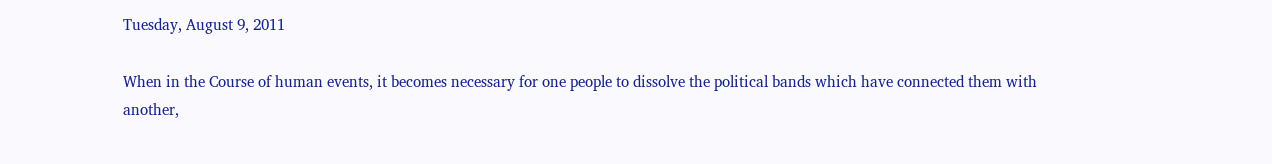Tuesday, August 9, 2011

When in the Course of human events, it becomes necessary for one people to dissolve the political bands which have connected them with another,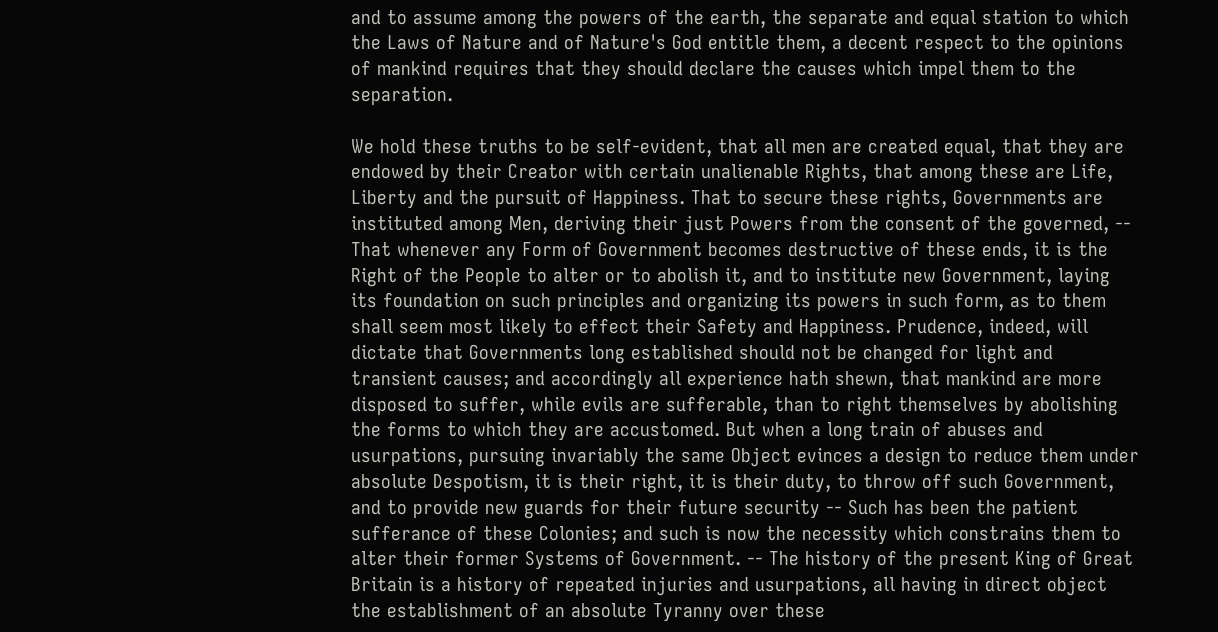and to assume among the powers of the earth, the separate and equal station to which the Laws of Nature and of Nature's God entitle them, a decent respect to the opinions of mankind requires that they should declare the causes which impel them to the separation.

We hold these truths to be self-evident, that all men are created equal, that they are endowed by their Creator with certain unalienable Rights, that among these are Life, Liberty and the pursuit of Happiness. That to secure these rights, Governments are instituted among Men, deriving their just Powers from the consent of the governed, -- That whenever any Form of Government becomes destructive of these ends, it is the Right of the People to alter or to abolish it, and to institute new Government, laying its foundation on such principles and organizing its powers in such form, as to them shall seem most likely to effect their Safety and Happiness. Prudence, indeed, will dictate that Governments long established should not be changed for light and transient causes; and accordingly all experience hath shewn, that mankind are more disposed to suffer, while evils are sufferable, than to right themselves by abolishing the forms to which they are accustomed. But when a long train of abuses and usurpations, pursuing invariably the same Object evinces a design to reduce them under absolute Despotism, it is their right, it is their duty, to throw off such Government, and to provide new guards for their future security -- Such has been the patient sufferance of these Colonies; and such is now the necessity which constrains them to alter their former Systems of Government. -- The history of the present King of Great Britain is a history of repeated injuries and usurpations, all having in direct object the establishment of an absolute Tyranny over these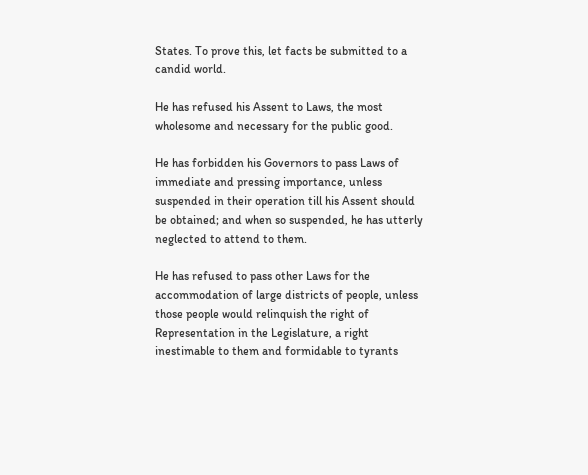States. To prove this, let facts be submitted to a candid world.

He has refused his Assent to Laws, the most wholesome and necessary for the public good.

He has forbidden his Governors to pass Laws of immediate and pressing importance, unless suspended in their operation till his Assent should be obtained; and when so suspended, he has utterly neglected to attend to them.

He has refused to pass other Laws for the accommodation of large districts of people, unless those people would relinquish the right of Representation in the Legislature, a right inestimable to them and formidable to tyrants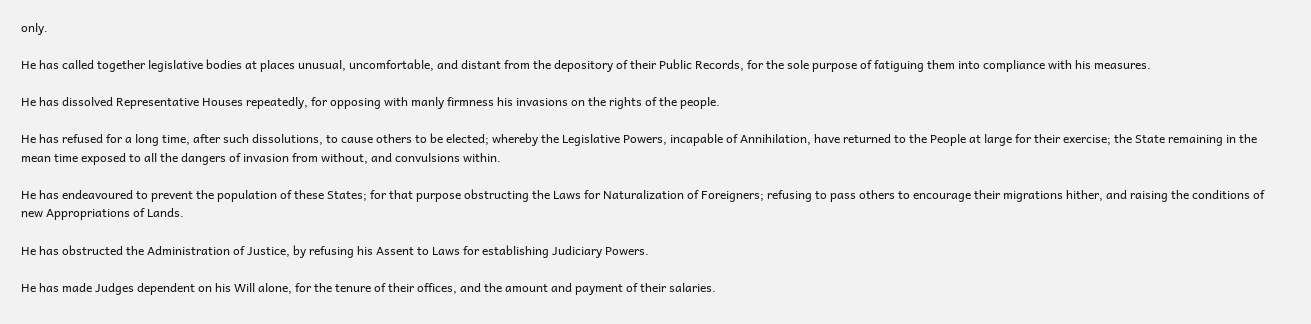only.

He has called together legislative bodies at places unusual, uncomfortable, and distant from the depository of their Public Records, for the sole purpose of fatiguing them into compliance with his measures.

He has dissolved Representative Houses repeatedly, for opposing with manly firmness his invasions on the rights of the people.

He has refused for a long time, after such dissolutions, to cause others to be elected; whereby the Legislative Powers, incapable of Annihilation, have returned to the People at large for their exercise; the State remaining in the mean time exposed to all the dangers of invasion from without, and convulsions within.

He has endeavoured to prevent the population of these States; for that purpose obstructing the Laws for Naturalization of Foreigners; refusing to pass others to encourage their migrations hither, and raising the conditions of new Appropriations of Lands.

He has obstructed the Administration of Justice, by refusing his Assent to Laws for establishing Judiciary Powers.

He has made Judges dependent on his Will alone, for the tenure of their offices, and the amount and payment of their salaries.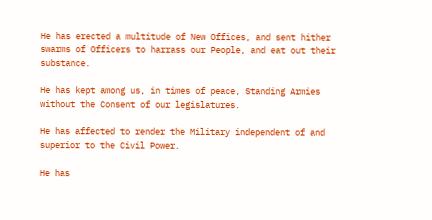He has erected a multitude of New Offices, and sent hither swarms of Officers to harrass our People, and eat out their substance.

He has kept among us, in times of peace, Standing Armies without the Consent of our legislatures.

He has affected to render the Military independent of and superior to the Civil Power.

He has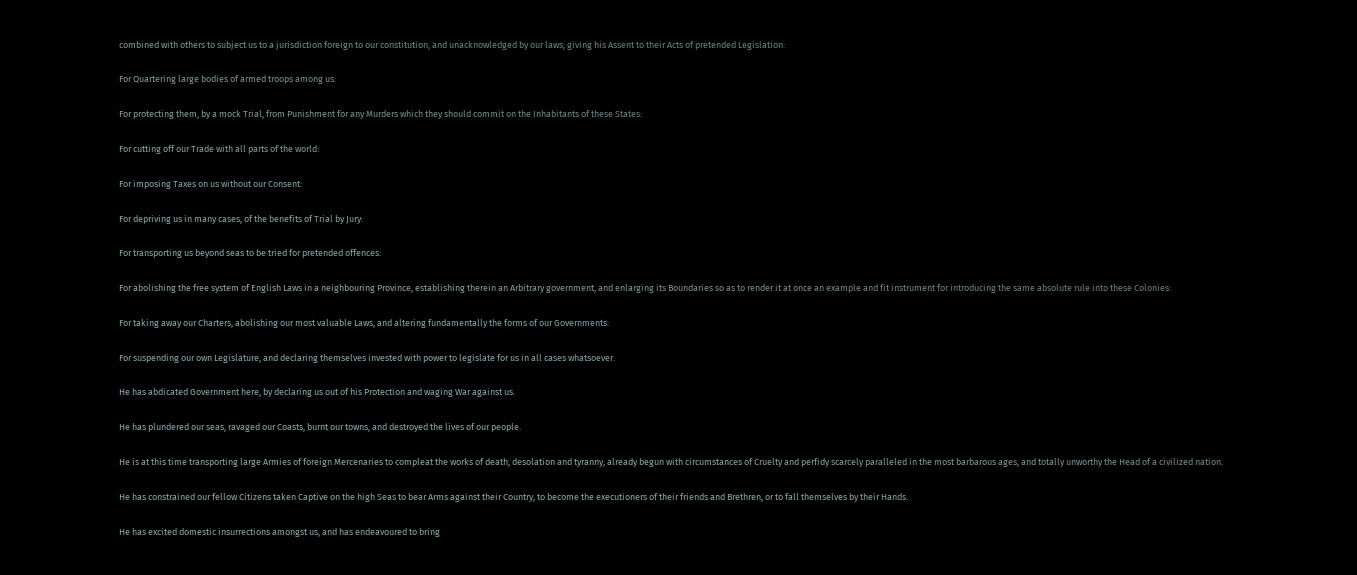combined with others to subject us to a jurisdiction foreign to our constitution, and unacknowledged by our laws; giving his Assent to their Acts of pretended Legislation:

For Quartering large bodies of armed troops among us:

For protecting them, by a mock Trial, from Punishment for any Murders which they should commit on the Inhabitants of these States:

For cutting off our Trade with all parts of the world:

For imposing Taxes on us without our Consent:

For depriving us in many cases, of the benefits of Trial by Jury:

For transporting us beyond seas to be tried for pretended offences:

For abolishing the free system of English Laws in a neighbouring Province, establishing therein an Arbitrary government, and enlarging its Boundaries so as to render it at once an example and fit instrument for introducing the same absolute rule into these Colonies:

For taking away our Charters, abolishing our most valuable Laws, and altering fundamentally the forms of our Governments:

For suspending our own Legislature, and declaring themselves invested with power to legislate for us in all cases whatsoever.

He has abdicated Government here, by declaring us out of his Protection and waging War against us.

He has plundered our seas, ravaged our Coasts, burnt our towns, and destroyed the lives of our people.

He is at this time transporting large Armies of foreign Mercenaries to compleat the works of death, desolation and tyranny, already begun with circumstances of Cruelty and perfidy scarcely paralleled in the most barbarous ages, and totally unworthy the Head of a civilized nation.

He has constrained our fellow Citizens taken Captive on the high Seas to bear Arms against their Country, to become the executioners of their friends and Brethren, or to fall themselves by their Hands.

He has excited domestic insurrections amongst us, and has endeavoured to bring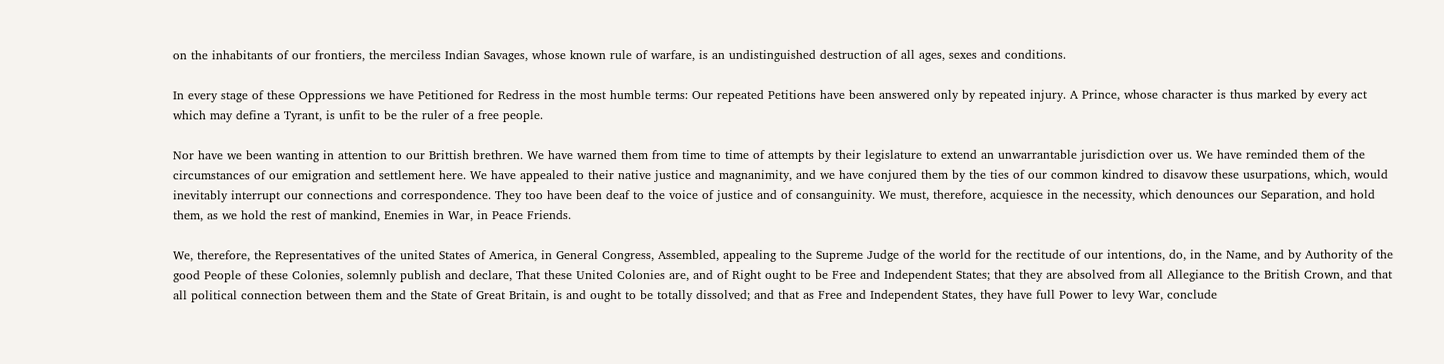on the inhabitants of our frontiers, the merciless Indian Savages, whose known rule of warfare, is an undistinguished destruction of all ages, sexes and conditions.

In every stage of these Oppressions we have Petitioned for Redress in the most humble terms: Our repeated Petitions have been answered only by repeated injury. A Prince, whose character is thus marked by every act which may define a Tyrant, is unfit to be the ruler of a free people.

Nor have we been wanting in attention to our Brittish brethren. We have warned them from time to time of attempts by their legislature to extend an unwarrantable jurisdiction over us. We have reminded them of the circumstances of our emigration and settlement here. We have appealed to their native justice and magnanimity, and we have conjured them by the ties of our common kindred to disavow these usurpations, which, would inevitably interrupt our connections and correspondence. They too have been deaf to the voice of justice and of consanguinity. We must, therefore, acquiesce in the necessity, which denounces our Separation, and hold them, as we hold the rest of mankind, Enemies in War, in Peace Friends.

We, therefore, the Representatives of the united States of America, in General Congress, Assembled, appealing to the Supreme Judge of the world for the rectitude of our intentions, do, in the Name, and by Authority of the good People of these Colonies, solemnly publish and declare, That these United Colonies are, and of Right ought to be Free and Independent States; that they are absolved from all Allegiance to the British Crown, and that all political connection between them and the State of Great Britain, is and ought to be totally dissolved; and that as Free and Independent States, they have full Power to levy War, conclude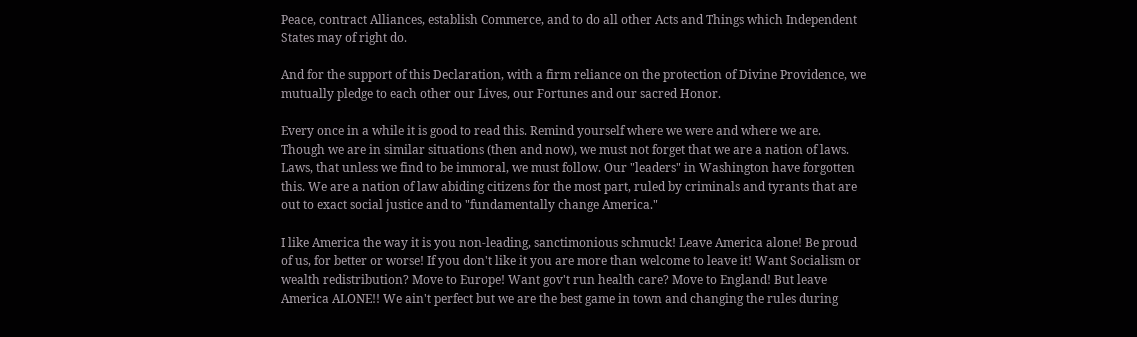Peace, contract Alliances, establish Commerce, and to do all other Acts and Things which Independent States may of right do.

And for the support of this Declaration, with a firm reliance on the protection of Divine Providence, we mutually pledge to each other our Lives, our Fortunes and our sacred Honor.

Every once in a while it is good to read this. Remind yourself where we were and where we are. Though we are in similar situations (then and now), we must not forget that we are a nation of laws. Laws, that unless we find to be immoral, we must follow. Our "leaders" in Washington have forgotten this. We are a nation of law abiding citizens for the most part, ruled by criminals and tyrants that are out to exact social justice and to "fundamentally change America."

I like America the way it is you non-leading, sanctimonious schmuck! Leave America alone! Be proud of us, for better or worse! If you don't like it you are more than welcome to leave it! Want Socialism or wealth redistribution? Move to Europe! Want gov't run health care? Move to England! But leave America ALONE!! We ain't perfect but we are the best game in town and changing the rules during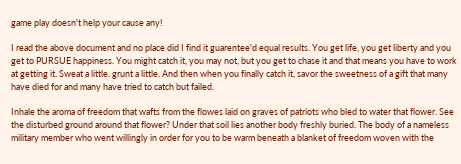game play doesn't help your cause any!

I read the above document and no place did I find it guarentee'd equal results. You get life, you get liberty and you get to PURSUE happiness. You might catch it, you may not, but you get to chase it and that means you have to work at getting it. Sweat a little. grunt a little. And then when you finally catch it, savor the sweetness of a gift that many have died for and many have tried to catch but failed.

Inhale the aroma of freedom that wafts from the flowes laid on graves of patriots who bled to water that flower. See the disturbed ground around that flower? Under that soil lies another body freshly buried. The body of a nameless military member who went willingly in order for you to be warm beneath a blanket of freedom woven with the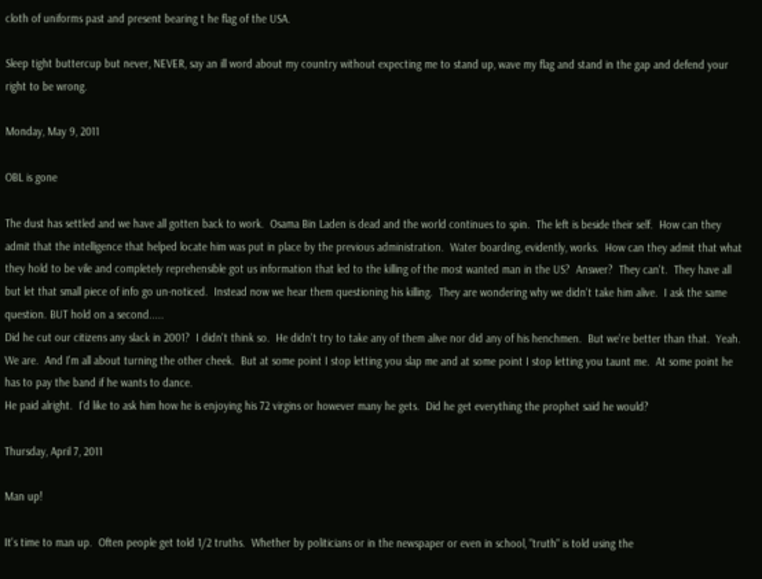cloth of uniforms past and present bearing t he flag of the USA.

Sleep tight buttercup but never, NEVER, say an ill word about my country without expecting me to stand up, wave my flag and stand in the gap and defend your right to be wrong.

Monday, May 9, 2011

OBL is gone

The dust has settled and we have all gotten back to work.  Osama Bin Laden is dead and the world continues to spin.  The left is beside their self.  How can they admit that the intelligence that helped locate him was put in place by the previous administration.  Water boarding, evidently, works.  How can they admit that what they hold to be vile and completely reprehensible got us information that led to the killing of the most wanted man in the US?  Answer?  They can't.  They have all but let that small piece of info go un-noticed.  Instead now we hear them questioning his killing.  They are wondering why we didn't take him alive.  I ask the same question. BUT hold on a second.....
Did he cut our citizens any slack in 2001?  I didn't think so.  He didn't try to take any of them alive nor did any of his henchmen.  But we're better than that.  Yeah.  We are.  And I'm all about turning the other cheek.  But at some point I stop letting you slap me and at some point I stop letting you taunt me.  At some point he has to pay the band if he wants to dance.
He paid alright.  I'd like to ask him how he is enjoying his 72 virgins or however many he gets.  Did he get everything the prophet said he would?

Thursday, April 7, 2011

Man up!

It's time to man up.  Often people get told 1/2 truths.  Whether by politicians or in the newspaper or even in school, "truth" is told using the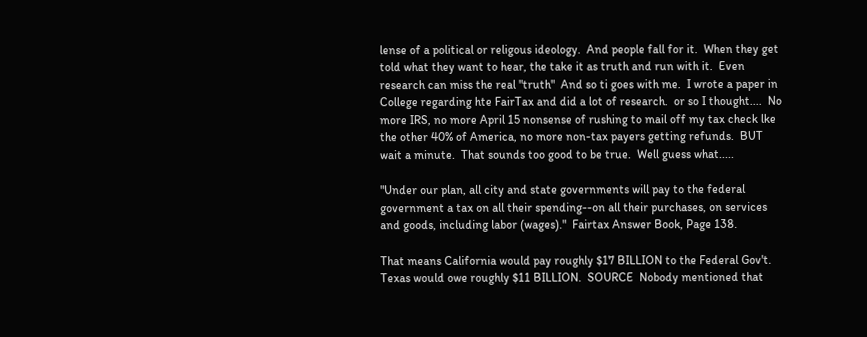lense of a political or religous ideology.  And people fall for it.  When they get told what they want to hear, the take it as truth and run with it.  Even research can miss the real "truth"  And so ti goes with me.  I wrote a paper in College regarding hte FairTax and did a lot of research.  or so I thought....  No more IRS, no more April 15 nonsense of rushing to mail off my tax check lke the other 40% of America, no more non-tax payers getting refunds.  BUT wait a minute.  That sounds too good to be true.  Well guess what.....

"Under our plan, all city and state governments will pay to the federal government a tax on all their spending--on all their purchases, on services and goods, including labor (wages)."  Fairtax Answer Book, Page 138.

That means California would pay roughly $17 BILLION to the Federal Gov't.  Texas would owe roughly $11 BILLION.  SOURCE  Nobody mentioned that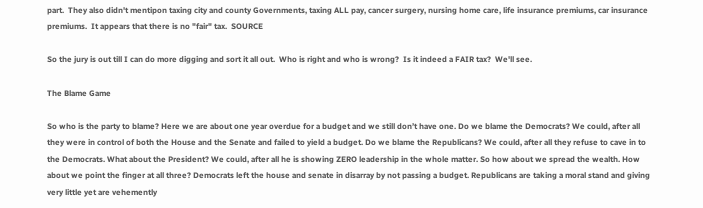part.  They also didn't mentipon taxing city and county Governments, taxing ALL pay, cancer surgery, nursing home care, life insurance premiums, car insurance premiums.  It appears that there is no "fair" tax.  SOURCE

So the jury is out till I can do more digging and sort it all out.  Who is right and who is wrong?  Is it indeed a FAIR tax?  We'll see.

The Blame Game

So who is the party to blame? Here we are about one year overdue for a budget and we still don’t have one. Do we blame the Democrats? We could, after all they were in control of both the House and the Senate and failed to yield a budget. Do we blame the Republicans? We could, after all they refuse to cave in to the Democrats. What about the President? We could, after all he is showing ZERO leadership in the whole matter. So how about we spread the wealth. How about we point the finger at all three? Democrats left the house and senate in disarray by not passing a budget. Republicans are taking a moral stand and giving very little yet are vehemently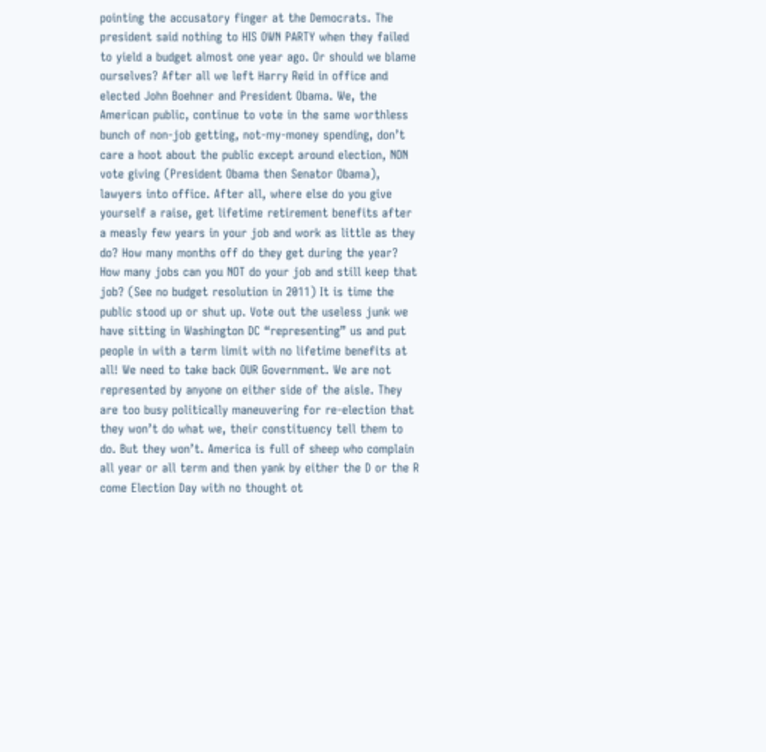pointing the accusatory finger at the Democrats. The president said nothing to HIS OWN PARTY when they failed to yield a budget almost one year ago. Or should we blame ourselves? After all we left Harry Reid in office and elected John Boehner and President Obama. We, the American public, continue to vote in the same worthless bunch of non-job getting, not-my-money spending, don’t care a hoot about the public except around election, NON vote giving (President Obama then Senator Obama), lawyers into office. After all, where else do you give yourself a raise, get lifetime retirement benefits after a measly few years in your job and work as little as they do? How many months off do they get during the year? How many jobs can you NOT do your job and still keep that job? (See no budget resolution in 2011) It is time the public stood up or shut up. Vote out the useless junk we have sitting in Washington DC “representing” us and put people in with a term limit with no lifetime benefits at all! We need to take back OUR Government. We are not represented by anyone on either side of the aisle. They are too busy politically maneuvering for re-election that they won’t do what we, their constituency tell them to do. But they won’t. America is full of sheep who complain all year or all term and then yank by either the D or the R come Election Day with no thought ot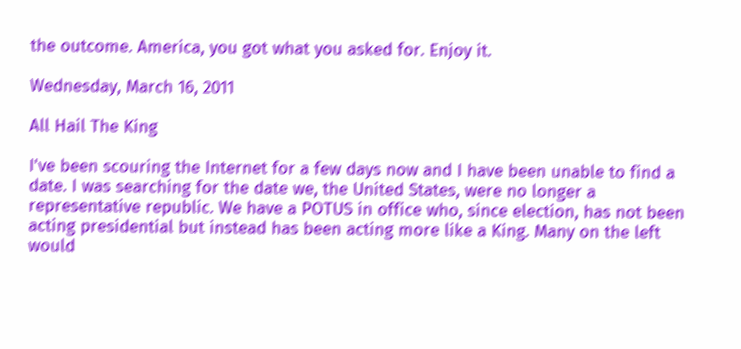the outcome. America, you got what you asked for. Enjoy it.

Wednesday, March 16, 2011

All Hail The King

I've been scouring the Internet for a few days now and I have been unable to find a date. I was searching for the date we, the United States, were no longer a representative republic. We have a POTUS in office who, since election, has not been acting presidential but instead has been acting more like a King. Many on the left would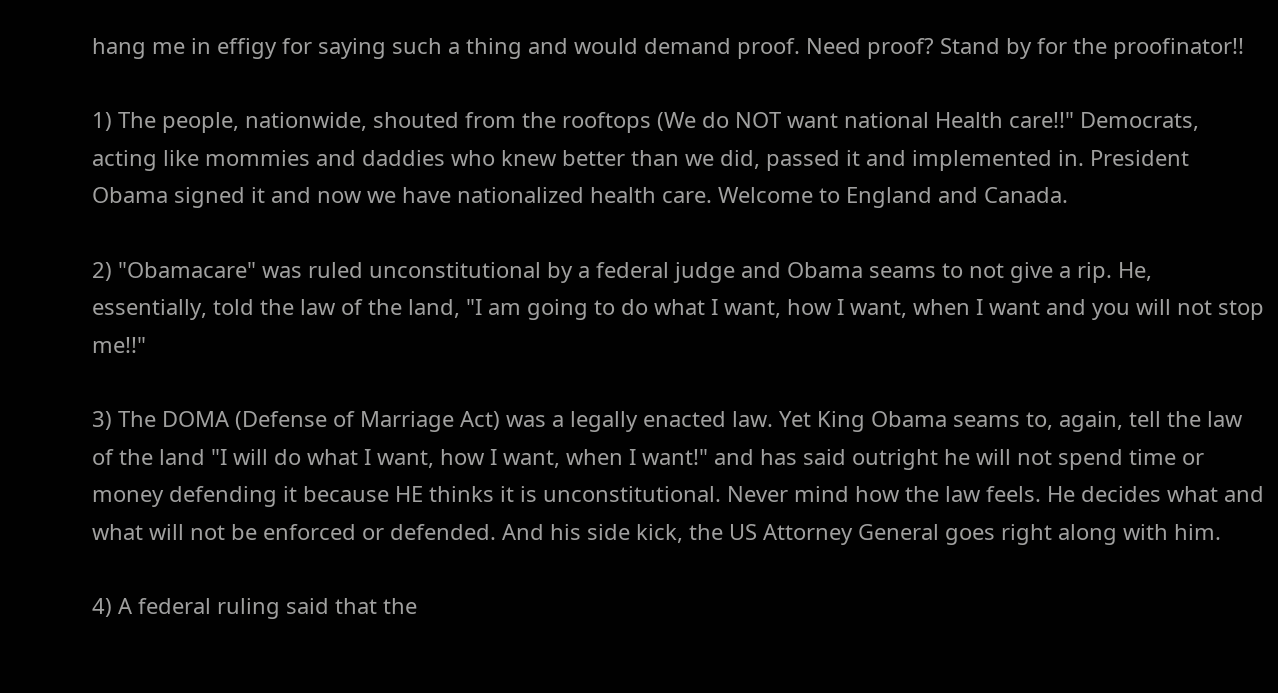hang me in effigy for saying such a thing and would demand proof. Need proof? Stand by for the proofinator!!

1) The people, nationwide, shouted from the rooftops (We do NOT want national Health care!!" Democrats, acting like mommies and daddies who knew better than we did, passed it and implemented in. President Obama signed it and now we have nationalized health care. Welcome to England and Canada.

2) "Obamacare" was ruled unconstitutional by a federal judge and Obama seams to not give a rip. He, essentially, told the law of the land, "I am going to do what I want, how I want, when I want and you will not stop me!!"

3) The DOMA (Defense of Marriage Act) was a legally enacted law. Yet King Obama seams to, again, tell the law of the land "I will do what I want, how I want, when I want!" and has said outright he will not spend time or money defending it because HE thinks it is unconstitutional. Never mind how the law feels. He decides what and what will not be enforced or defended. And his side kick, the US Attorney General goes right along with him.

4) A federal ruling said that the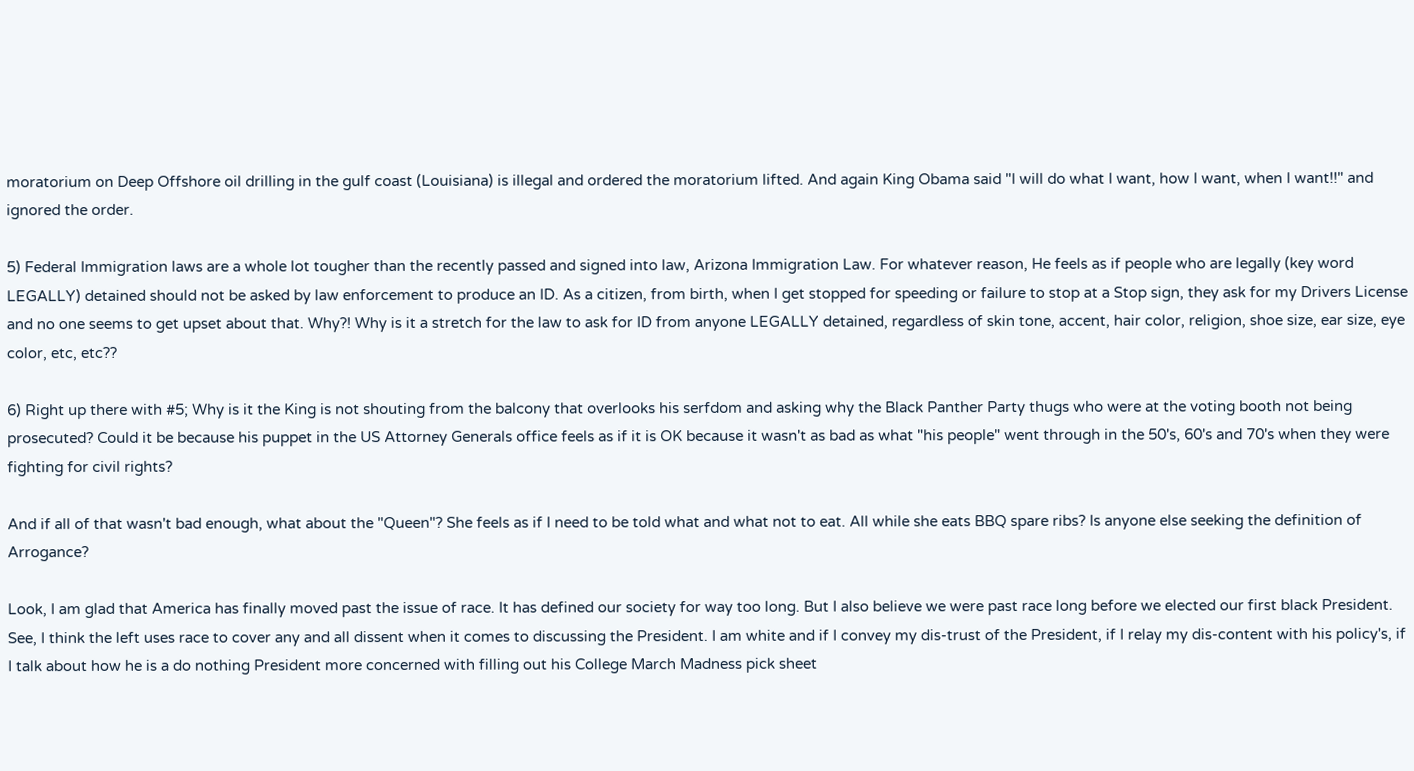moratorium on Deep Offshore oil drilling in the gulf coast (Louisiana) is illegal and ordered the moratorium lifted. And again King Obama said "I will do what I want, how I want, when I want!!" and ignored the order.

5) Federal Immigration laws are a whole lot tougher than the recently passed and signed into law, Arizona Immigration Law. For whatever reason, He feels as if people who are legally (key word LEGALLY) detained should not be asked by law enforcement to produce an ID. As a citizen, from birth, when I get stopped for speeding or failure to stop at a Stop sign, they ask for my Drivers License and no one seems to get upset about that. Why?! Why is it a stretch for the law to ask for ID from anyone LEGALLY detained, regardless of skin tone, accent, hair color, religion, shoe size, ear size, eye color, etc, etc??

6) Right up there with #5; Why is it the King is not shouting from the balcony that overlooks his serfdom and asking why the Black Panther Party thugs who were at the voting booth not being prosecuted? Could it be because his puppet in the US Attorney Generals office feels as if it is OK because it wasn't as bad as what "his people" went through in the 50's, 60's and 70's when they were fighting for civil rights?

And if all of that wasn't bad enough, what about the "Queen"? She feels as if I need to be told what and what not to eat. All while she eats BBQ spare ribs? Is anyone else seeking the definition of Arrogance?

Look, I am glad that America has finally moved past the issue of race. It has defined our society for way too long. But I also believe we were past race long before we elected our first black President. See, I think the left uses race to cover any and all dissent when it comes to discussing the President. I am white and if I convey my dis-trust of the President, if I relay my dis-content with his policy's, if I talk about how he is a do nothing President more concerned with filling out his College March Madness pick sheet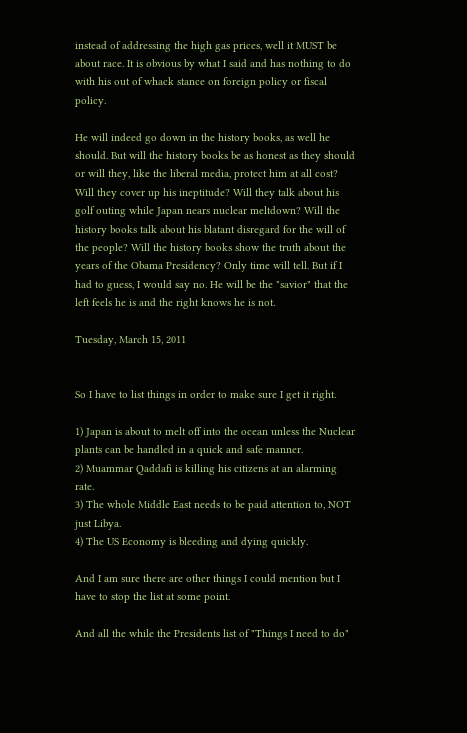instead of addressing the high gas prices, well it MUST be about race. It is obvious by what I said and has nothing to do with his out of whack stance on foreign policy or fiscal policy.

He will indeed go down in the history books, as well he should. But will the history books be as honest as they should or will they, like the liberal media, protect him at all cost? Will they cover up his ineptitude? Will they talk about his golf outing while Japan nears nuclear meltdown? Will the history books talk about his blatant disregard for the will of the people? Will the history books show the truth about the years of the Obama Presidency? Only time will tell. But if I had to guess, I would say no. He will be the "savior" that the left feels he is and the right knows he is not.

Tuesday, March 15, 2011


So I have to list things in order to make sure I get it right.

1) Japan is about to melt off into the ocean unless the Nuclear plants can be handled in a quick and safe manner.
2) Muammar Qaddafi is killing his citizens at an alarming rate.
3) The whole Middle East needs to be paid attention to, NOT just Libya.
4) The US Economy is bleeding and dying quickly.

And I am sure there are other things I could mention but I have to stop the list at some point.

And all the while the Presidents list of "Things I need to do"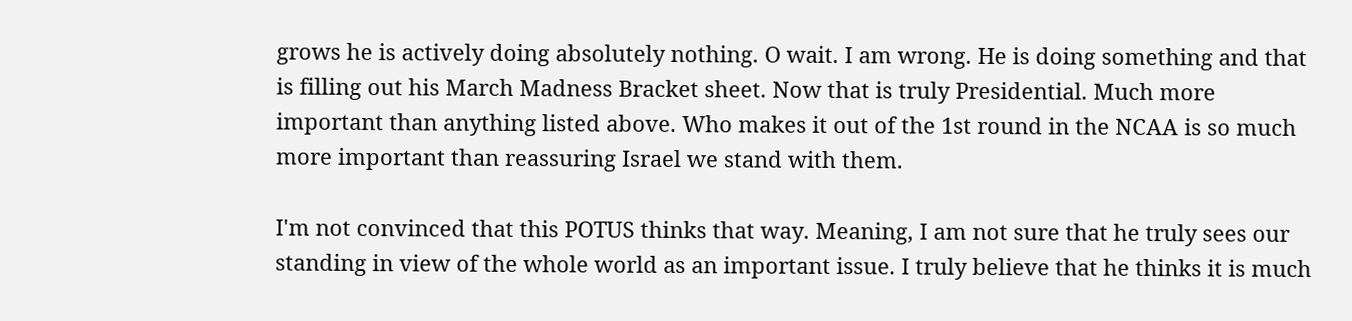grows he is actively doing absolutely nothing. O wait. I am wrong. He is doing something and that is filling out his March Madness Bracket sheet. Now that is truly Presidential. Much more important than anything listed above. Who makes it out of the 1st round in the NCAA is so much more important than reassuring Israel we stand with them.

I'm not convinced that this POTUS thinks that way. Meaning, I am not sure that he truly sees our standing in view of the whole world as an important issue. I truly believe that he thinks it is much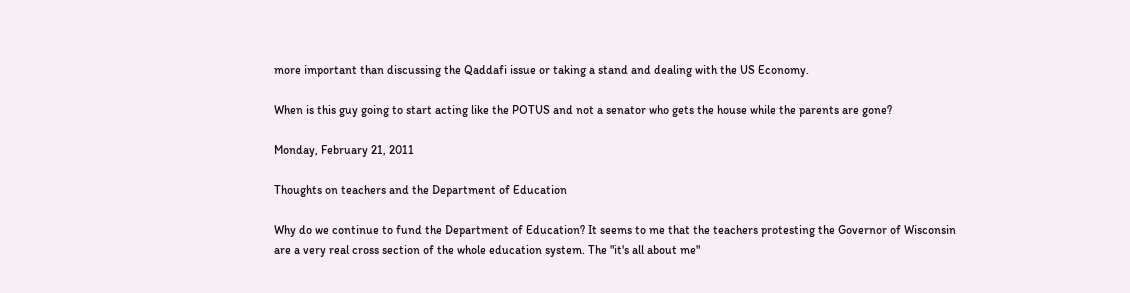more important than discussing the Qaddafi issue or taking a stand and dealing with the US Economy.

When is this guy going to start acting like the POTUS and not a senator who gets the house while the parents are gone?

Monday, February 21, 2011

Thoughts on teachers and the Department of Education

Why do we continue to fund the Department of Education? It seems to me that the teachers protesting the Governor of Wisconsin are a very real cross section of the whole education system. The "it's all about me"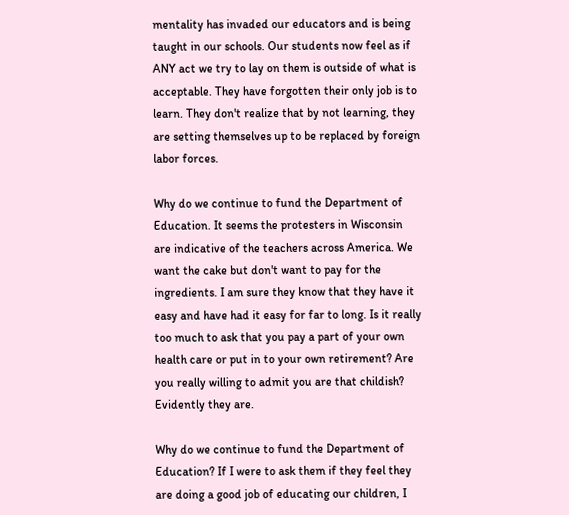mentality has invaded our educators and is being taught in our schools. Our students now feel as if ANY act we try to lay on them is outside of what is acceptable. They have forgotten their only job is to learn. They don't realize that by not learning, they are setting themselves up to be replaced by foreign labor forces.

Why do we continue to fund the Department of Education. It seems the protesters in Wisconsin are indicative of the teachers across America. We want the cake but don't want to pay for the ingredients. I am sure they know that they have it easy and have had it easy for far to long. Is it really too much to ask that you pay a part of your own health care or put in to your own retirement? Are you really willing to admit you are that childish? Evidently they are.

Why do we continue to fund the Department of Education? If I were to ask them if they feel they are doing a good job of educating our children, I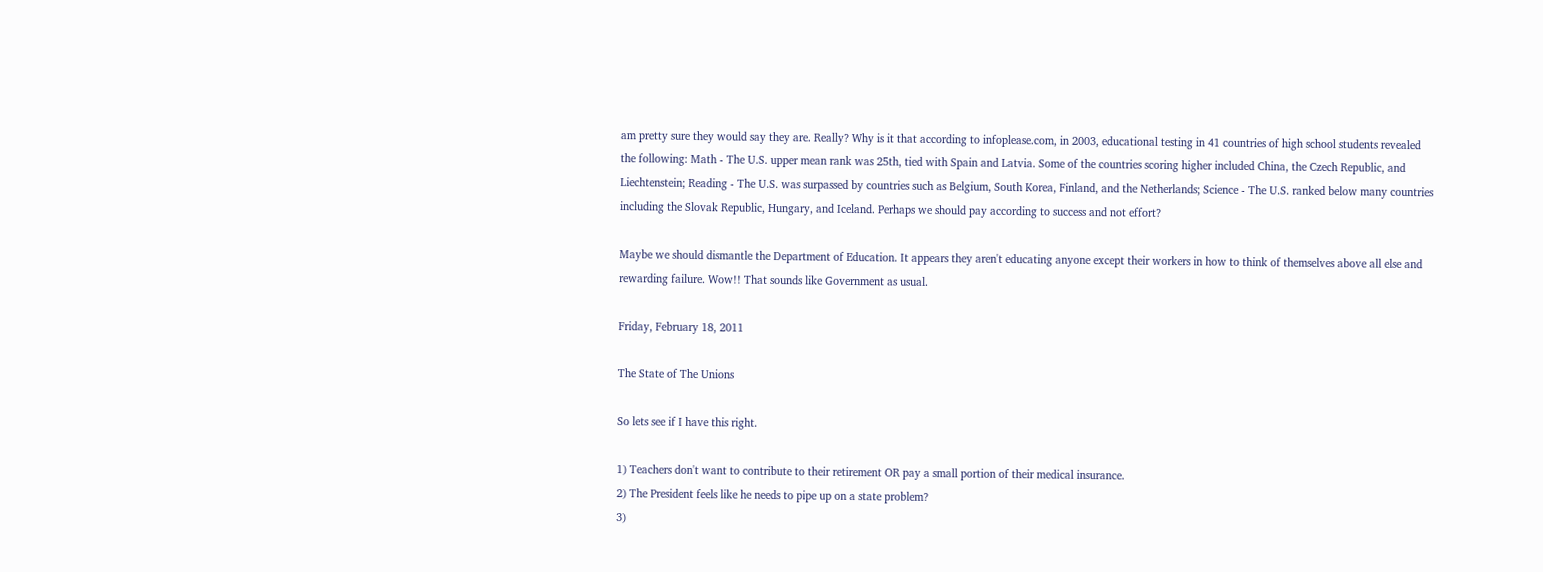am pretty sure they would say they are. Really? Why is it that according to infoplease.com, in 2003, educational testing in 41 countries of high school students revealed the following: Math - The U.S. upper mean rank was 25th, tied with Spain and Latvia. Some of the countries scoring higher included China, the Czech Republic, and Liechtenstein; Reading - The U.S. was surpassed by countries such as Belgium, South Korea, Finland, and the Netherlands; Science - The U.S. ranked below many countries including the Slovak Republic, Hungary, and Iceland. Perhaps we should pay according to success and not effort?

Maybe we should dismantle the Department of Education. It appears they aren't educating anyone except their workers in how to think of themselves above all else and rewarding failure. Wow!! That sounds like Government as usual.

Friday, February 18, 2011

The State of The Unions

So lets see if I have this right.

1) Teachers don't want to contribute to their retirement OR pay a small portion of their medical insurance.
2) The President feels like he needs to pipe up on a state problem?
3)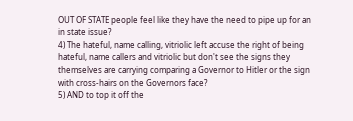OUT OF STATE people feel like they have the need to pipe up for an in state issue?
4) The hateful, name calling, vitriolic left accuse the right of being hateful, name callers and vitriolic but don't see the signs they themselves are carrying comparing a Governor to Hitler or the sign with cross-hairs on the Governors face?
5) AND to top it off the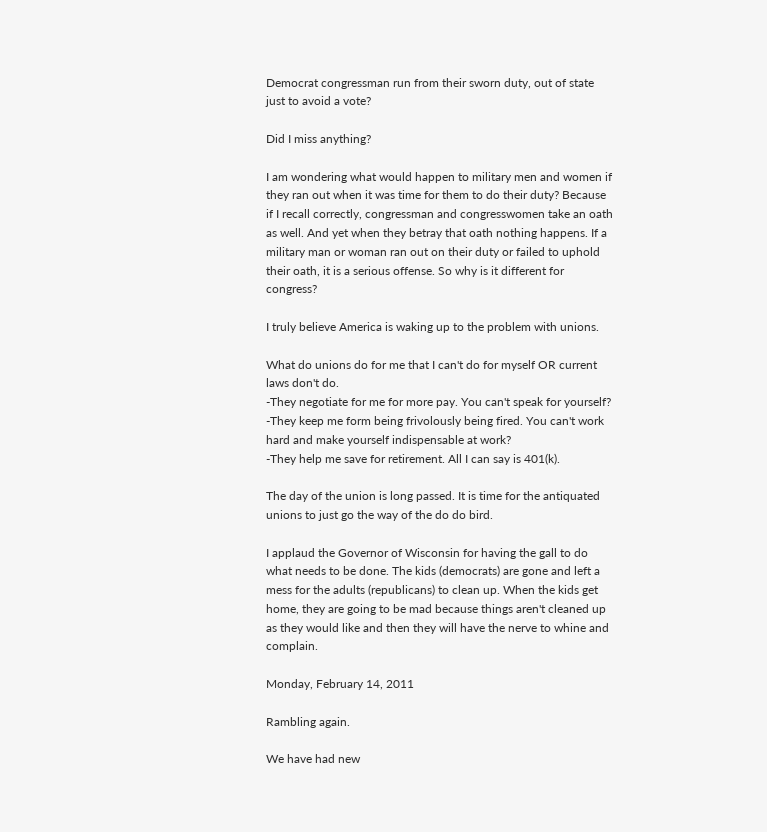Democrat congressman run from their sworn duty, out of state just to avoid a vote?

Did I miss anything?

I am wondering what would happen to military men and women if they ran out when it was time for them to do their duty? Because if I recall correctly, congressman and congresswomen take an oath as well. And yet when they betray that oath nothing happens. If a military man or woman ran out on their duty or failed to uphold their oath, it is a serious offense. So why is it different for congress?

I truly believe America is waking up to the problem with unions.

What do unions do for me that I can't do for myself OR current laws don't do.
-They negotiate for me for more pay. You can't speak for yourself?
-They keep me form being frivolously being fired. You can't work hard and make yourself indispensable at work?
-They help me save for retirement. All I can say is 401(k).

The day of the union is long passed. It is time for the antiquated unions to just go the way of the do do bird.

I applaud the Governor of Wisconsin for having the gall to do what needs to be done. The kids (democrats) are gone and left a mess for the adults (republicans) to clean up. When the kids get home, they are going to be mad because things aren't cleaned up as they would like and then they will have the nerve to whine and complain.

Monday, February 14, 2011

Rambling again.

We have had new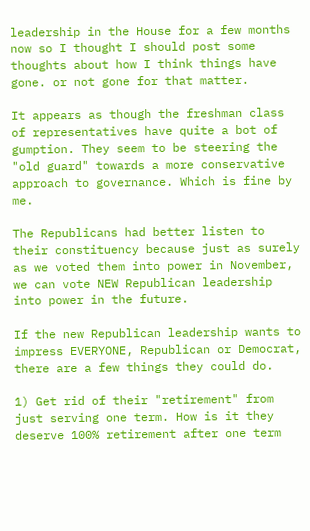leadership in the House for a few months now so I thought I should post some thoughts about how I think things have gone. or not gone for that matter.

It appears as though the freshman class of representatives have quite a bot of gumption. They seem to be steering the "old guard" towards a more conservative approach to governance. Which is fine by me.

The Republicans had better listen to their constituency because just as surely as we voted them into power in November, we can vote NEW Republican leadership into power in the future.

If the new Republican leadership wants to impress EVERYONE, Republican or Democrat, there are a few things they could do.

1) Get rid of their "retirement" from just serving one term. How is it they deserve 100% retirement after one term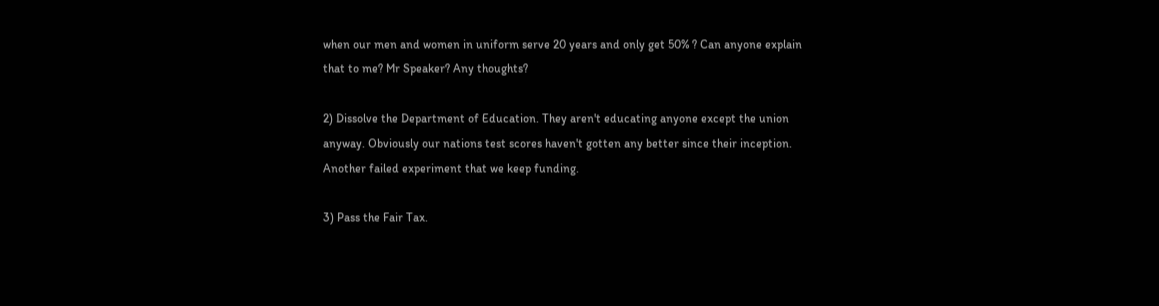when our men and women in uniform serve 20 years and only get 50% ? Can anyone explain that to me? Mr Speaker? Any thoughts?

2) Dissolve the Department of Education. They aren't educating anyone except the union anyway. Obviously our nations test scores haven't gotten any better since their inception. Another failed experiment that we keep funding.

3) Pass the Fair Tax.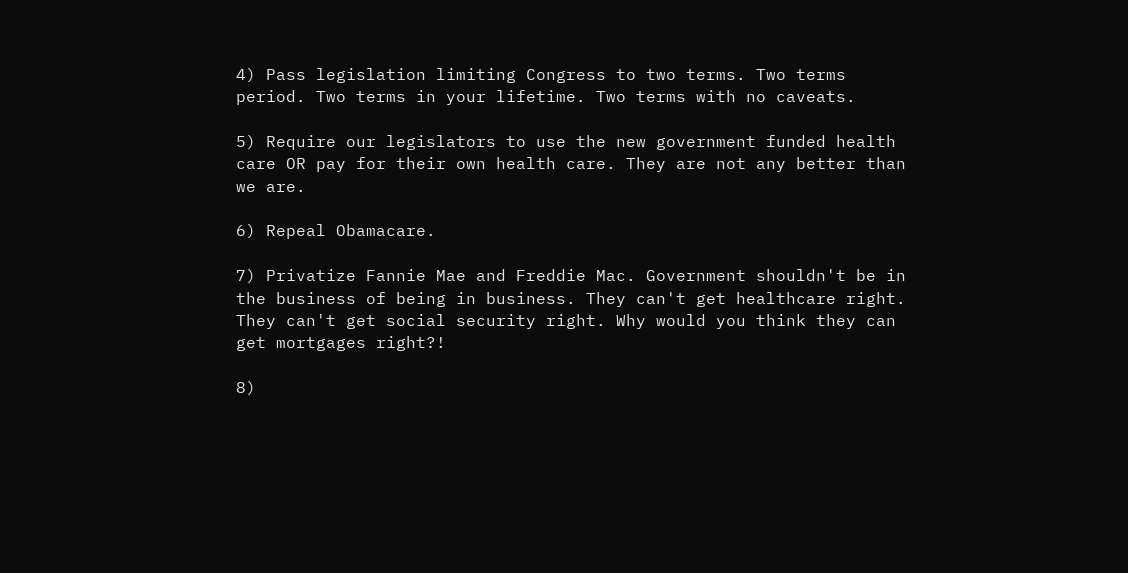4) Pass legislation limiting Congress to two terms. Two terms period. Two terms in your lifetime. Two terms with no caveats.

5) Require our legislators to use the new government funded health care OR pay for their own health care. They are not any better than we are.

6) Repeal Obamacare.

7) Privatize Fannie Mae and Freddie Mac. Government shouldn't be in the business of being in business. They can't get healthcare right. They can't get social security right. Why would you think they can get mortgages right?!

8)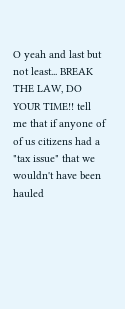O yeah and last but not least... BREAK THE LAW, DO YOUR TIME!! tell me that if anyone of of us citizens had a "tax issue" that we wouldn't have been hauled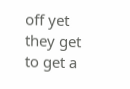off yet they get to get a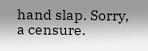hand slap. Sorry, a censure.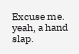Excuse me. yeah, a hand slap.